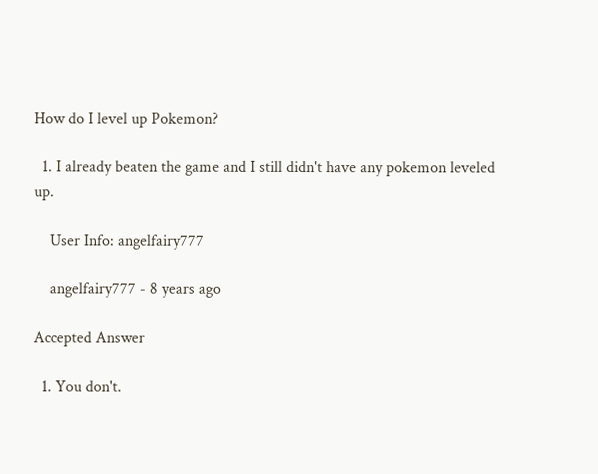How do I level up Pokemon?

  1. I already beaten the game and I still didn't have any pokemon leveled up.

    User Info: angelfairy777

    angelfairy777 - 8 years ago

Accepted Answer

  1. You don't.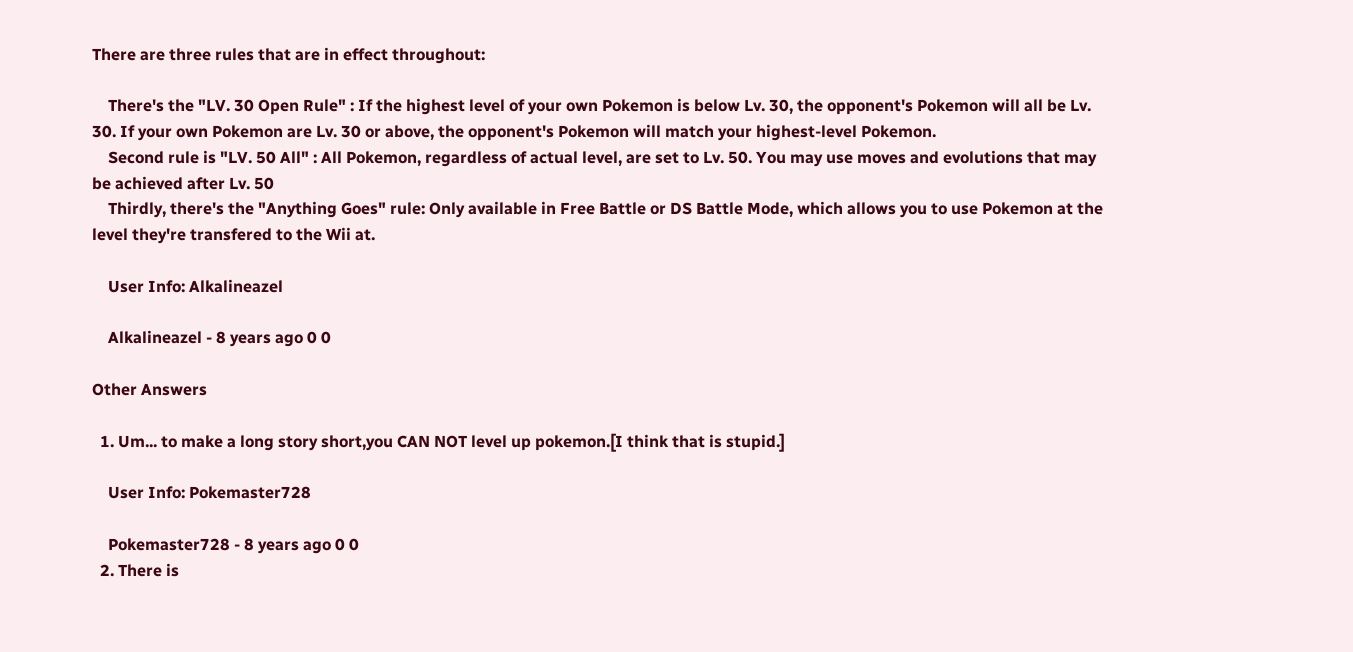There are three rules that are in effect throughout:

    There's the "LV. 30 Open Rule" : If the highest level of your own Pokemon is below Lv. 30, the opponent's Pokemon will all be Lv. 30. If your own Pokemon are Lv. 30 or above, the opponent's Pokemon will match your highest-level Pokemon.
    Second rule is "LV. 50 All" : All Pokemon, regardless of actual level, are set to Lv. 50. You may use moves and evolutions that may be achieved after Lv. 50
    Thirdly, there's the "Anything Goes" rule: Only available in Free Battle or DS Battle Mode, which allows you to use Pokemon at the level they're transfered to the Wii at.

    User Info: Alkalineazel

    Alkalineazel - 8 years ago 0 0

Other Answers

  1. Um... to make a long story short,you CAN NOT level up pokemon.[I think that is stupid.]

    User Info: Pokemaster728

    Pokemaster728 - 8 years ago 0 0
  2. There is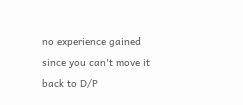no experience gained since you can't move it back to D/P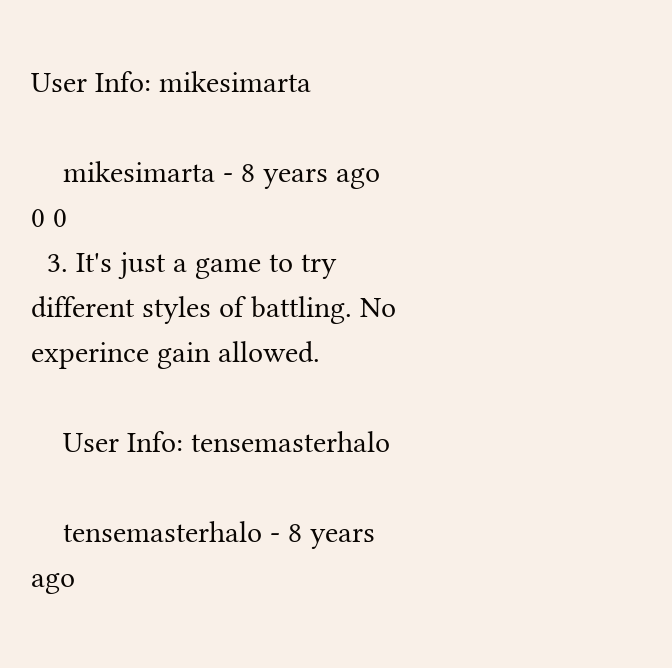User Info: mikesimarta

    mikesimarta - 8 years ago 0 0
  3. It's just a game to try different styles of battling. No experince gain allowed.

    User Info: tensemasterhalo

    tensemasterhalo - 8 years ago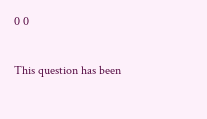0 0

This question has been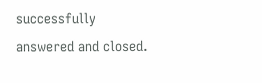successfully answered and closed.